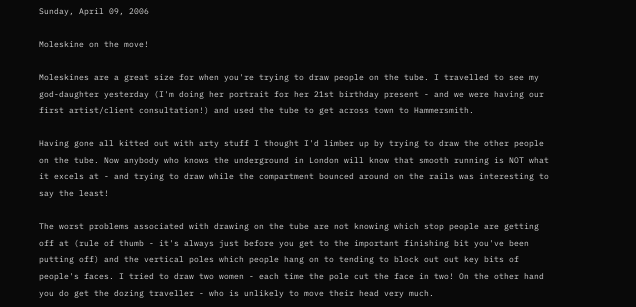Sunday, April 09, 2006

Moleskine on the move!

Moleskines are a great size for when you're trying to draw people on the tube. I travelled to see my god-daughter yesterday (I'm doing her portrait for her 21st birthday present - and we were having our first artist/client consultation!) and used the tube to get across town to Hammersmith.

Having gone all kitted out with arty stuff I thought I'd limber up by trying to draw the other people on the tube. Now anybody who knows the underground in London will know that smooth running is NOT what it excels at - and trying to draw while the compartment bounced around on the rails was interesting to say the least!

The worst problems associated with drawing on the tube are not knowing which stop people are getting off at (rule of thumb - it's always just before you get to the important finishing bit you've been putting off) and the vertical poles which people hang on to tending to block out out key bits of people's faces. I tried to draw two women - each time the pole cut the face in two! On the other hand you do get the dozing traveller - who is unlikely to move their head very much.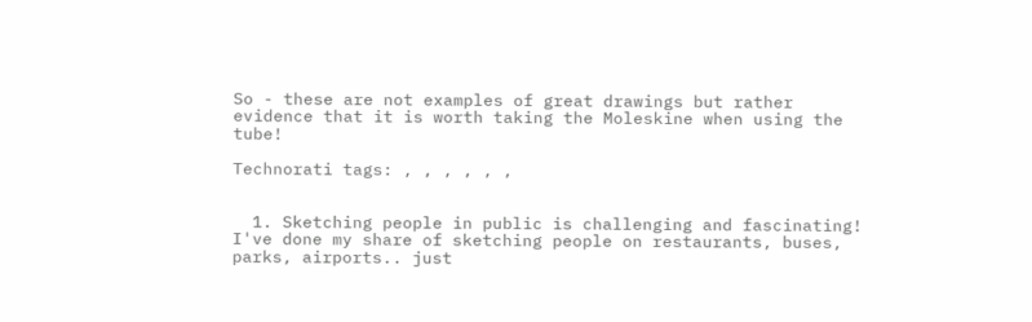So - these are not examples of great drawings but rather evidence that it is worth taking the Moleskine when using the tube!

Technorati tags: , , , , , ,


  1. Sketching people in public is challenging and fascinating! I've done my share of sketching people on restaurants, buses, parks, airports.. just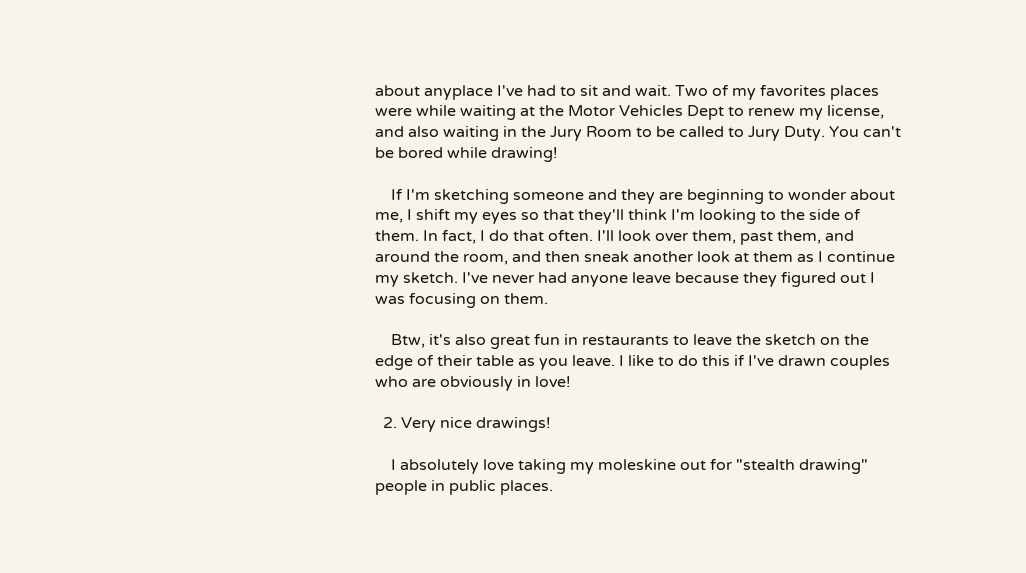about anyplace I've had to sit and wait. Two of my favorites places were while waiting at the Motor Vehicles Dept to renew my license, and also waiting in the Jury Room to be called to Jury Duty. You can't be bored while drawing!

    If I'm sketching someone and they are beginning to wonder about me, I shift my eyes so that they'll think I'm looking to the side of them. In fact, I do that often. I'll look over them, past them, and around the room, and then sneak another look at them as I continue my sketch. I've never had anyone leave because they figured out I was focusing on them.

    Btw, it's also great fun in restaurants to leave the sketch on the edge of their table as you leave. I like to do this if I've drawn couples who are obviously in love!

  2. Very nice drawings!

    I absolutely love taking my moleskine out for "stealth drawing" people in public places.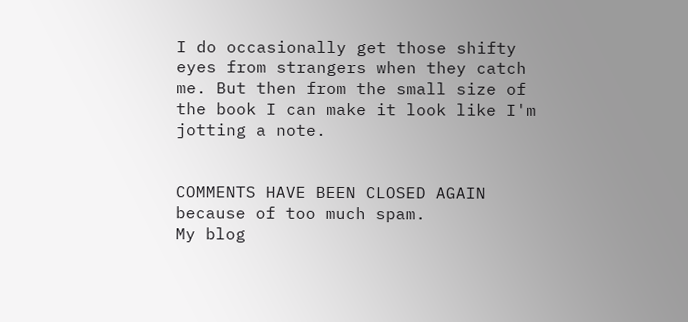I do occasionally get those shifty eyes from strangers when they catch me. But then from the small size of the book I can make it look like I'm jotting a note.


COMMENTS HAVE BEEN CLOSED AGAIN because of too much spam.
My blog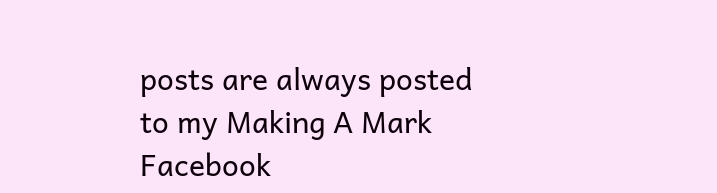posts are always posted to my Making A Mark Facebook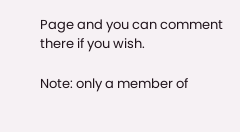Page and you can comment there if you wish.

Note: only a member of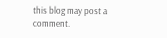this blog may post a comment.